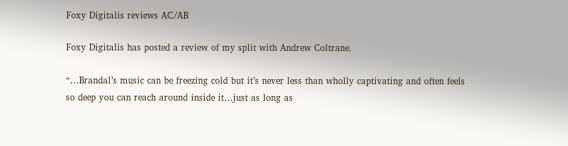Foxy Digitalis reviews AC/AB

Foxy Digitalis has posted a review of my split with Andrew Coltrane.

“…Brandal’s music can be freezing cold but it’s never less than wholly captivating and often feels so deep you can reach around inside it…just as long as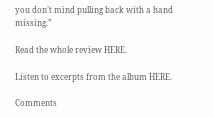you don’t mind pulling back with a hand missing.”

Read the whole review HERE.

Listen to excerpts from the album HERE.

Comments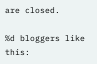are closed.

%d bloggers like this: